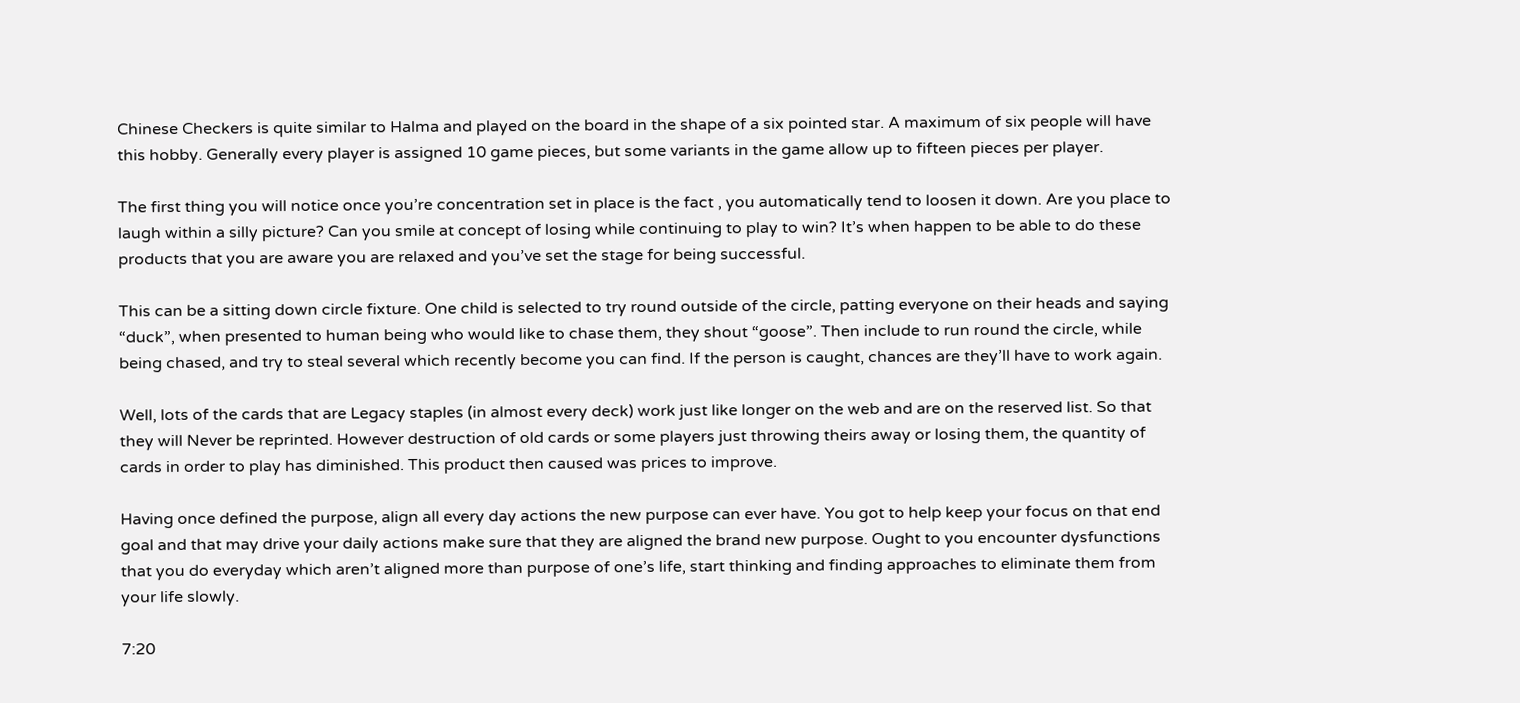Chinese Checkers is quite similar to Halma and played on the board in the shape of a six pointed star. A maximum of six people will have this hobby. Generally every player is assigned 10 game pieces, but some variants in the game allow up to fifteen pieces per player.

The first thing you will notice once you’re concentration set in place is the fact , you automatically tend to loosen it down. Are you place to laugh within a silly picture? Can you smile at concept of losing while continuing to play to win? It’s when happen to be able to do these products that you are aware you are relaxed and you’ve set the stage for being successful.

This can be a sitting down circle fixture. One child is selected to try round outside of the circle, patting everyone on their heads and saying “duck”, when presented to human being who would like to chase them, they shout “goose”. Then include to run round the circle, while being chased, and try to steal several which recently become you can find. If the person is caught, chances are they’ll have to work again.

Well, lots of the cards that are Legacy staples (in almost every deck) work just like longer on the web and are on the reserved list. So that they will Never be reprinted. However destruction of old cards or some players just throwing theirs away or losing them, the quantity of cards in order to play has diminished. This product then caused was prices to improve.

Having once defined the purpose, align all every day actions the new purpose can ever have. You got to help keep your focus on that end goal and that may drive your daily actions make sure that they are aligned the brand new purpose. Ought to you encounter dysfunctions that you do everyday which aren’t aligned more than purpose of one’s life, start thinking and finding approaches to eliminate them from your life slowly.

7:20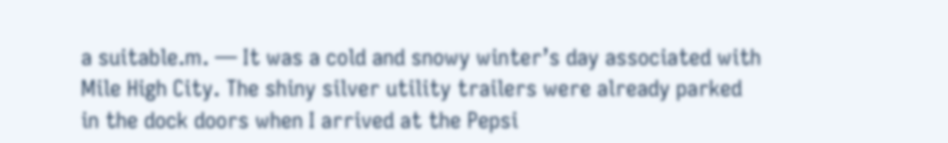a suitable.m. — It was a cold and snowy winter’s day associated with Mile High City. The shiny silver utility trailers were already parked in the dock doors when I arrived at the Pepsi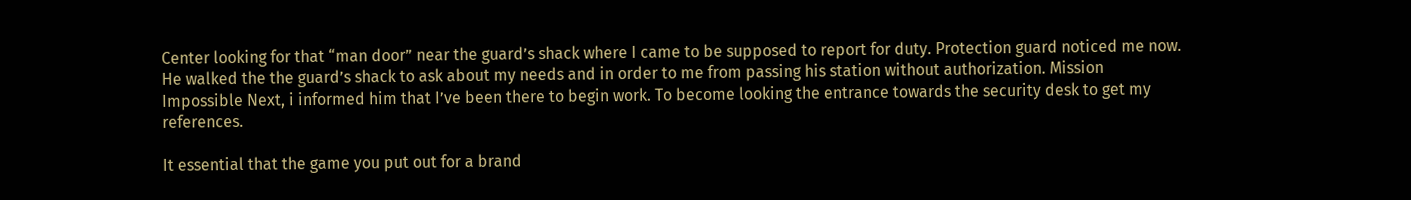Center looking for that “man door” near the guard’s shack where I came to be supposed to report for duty. Protection guard noticed me now. He walked the the guard’s shack to ask about my needs and in order to me from passing his station without authorization. Mission Impossible Next, i informed him that I’ve been there to begin work. To become looking the entrance towards the security desk to get my references.

It essential that the game you put out for a brand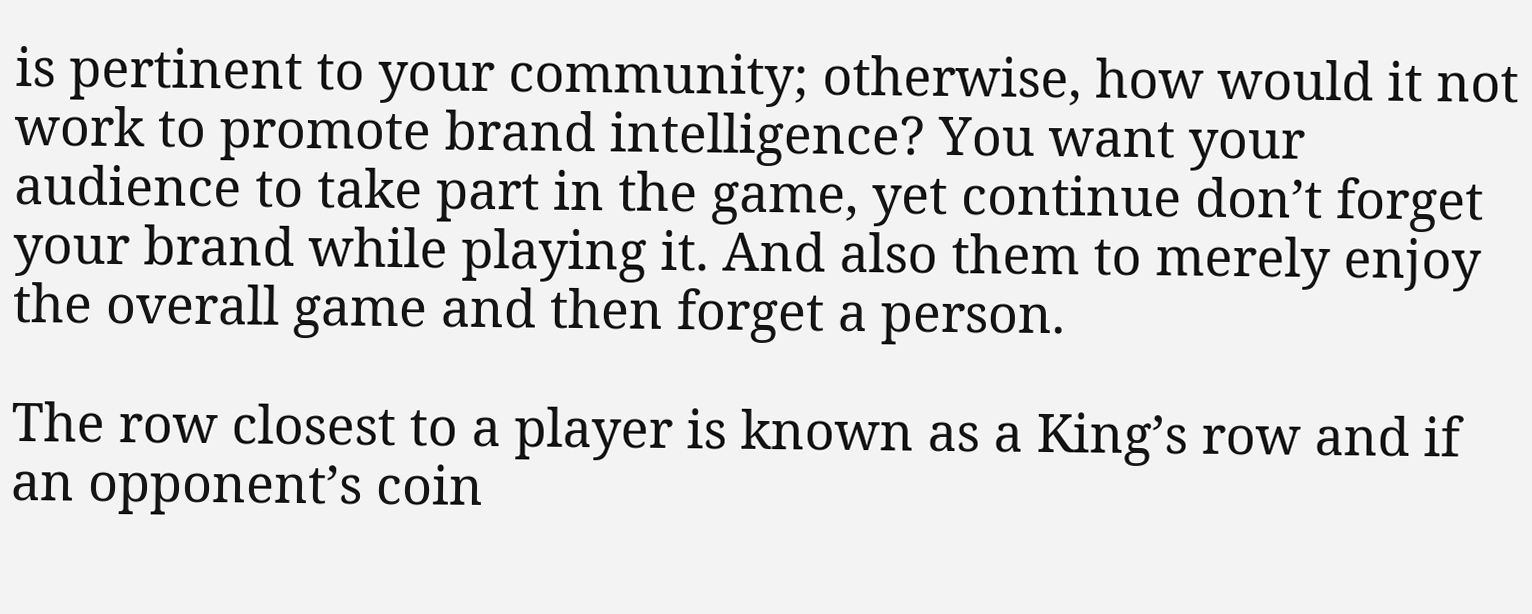is pertinent to your community; otherwise, how would it not work to promote brand intelligence? You want your audience to take part in the game, yet continue don’t forget your brand while playing it. And also them to merely enjoy the overall game and then forget a person.

The row closest to a player is known as a King’s row and if an opponent’s coin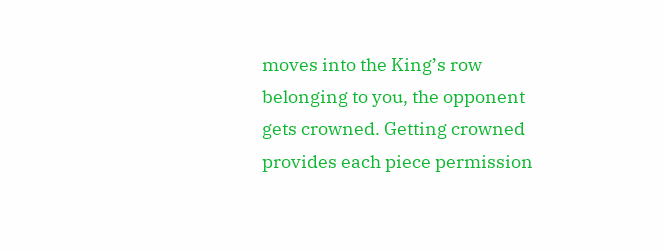moves into the King’s row belonging to you, the opponent gets crowned. Getting crowned provides each piece permission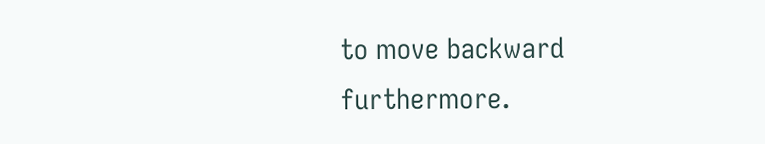to move backward furthermore.